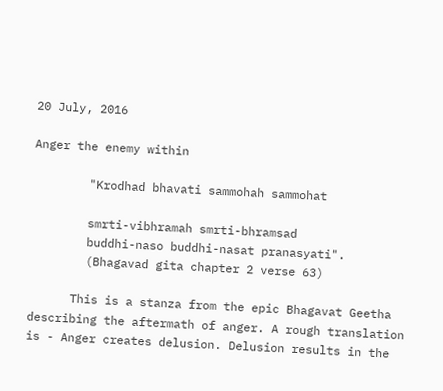20 July, 2016

Anger the enemy within

        "Krodhad bhavati sammohah sammohat

        smrti-vibhramah smrti-bhramsad
        buddhi-naso buddhi-nasat pranasyati".
        (Bhagavad gita chapter 2 verse 63)

      This is a stanza from the epic Bhagavat Geetha describing the aftermath of anger. A rough translation is - Anger creates delusion. Delusion results in the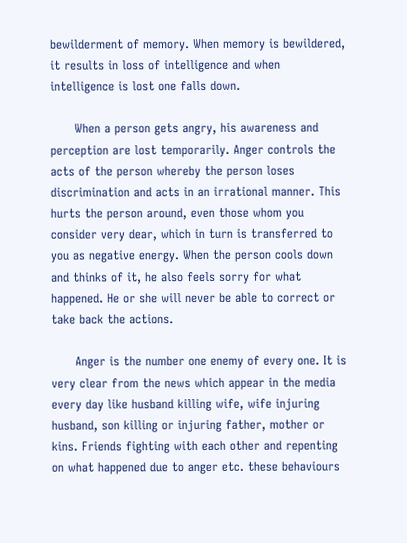bewilderment of memory. When memory is bewildered, it results in loss of intelligence and when intelligence is lost one falls down.

      When a person gets angry, his awareness and perception are lost temporarily. Anger controls the acts of the person whereby the person loses discrimination and acts in an irrational manner. This hurts the person around, even those whom you consider very dear, which in turn is transferred to you as negative energy. When the person cools down and thinks of it, he also feels sorry for what happened. He or she will never be able to correct or take back the actions.

      Anger is the number one enemy of every one. It is very clear from the news which appear in the media every day like husband killing wife, wife injuring husband, son killing or injuring father, mother or kins. Friends fighting with each other and repenting on what happened due to anger etc. these behaviours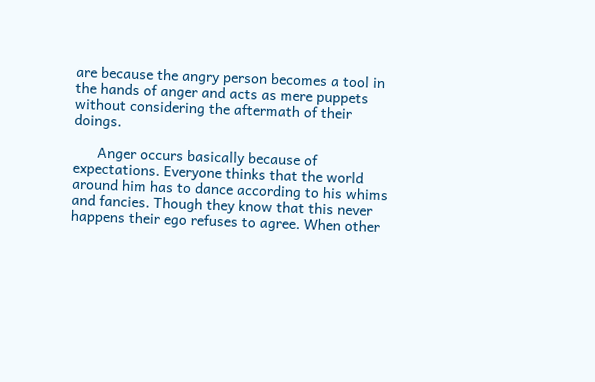are because the angry person becomes a tool in the hands of anger and acts as mere puppets without considering the aftermath of their doings.

      Anger occurs basically because of expectations. Everyone thinks that the world around him has to dance according to his whims and fancies. Though they know that this never happens their ego refuses to agree. When other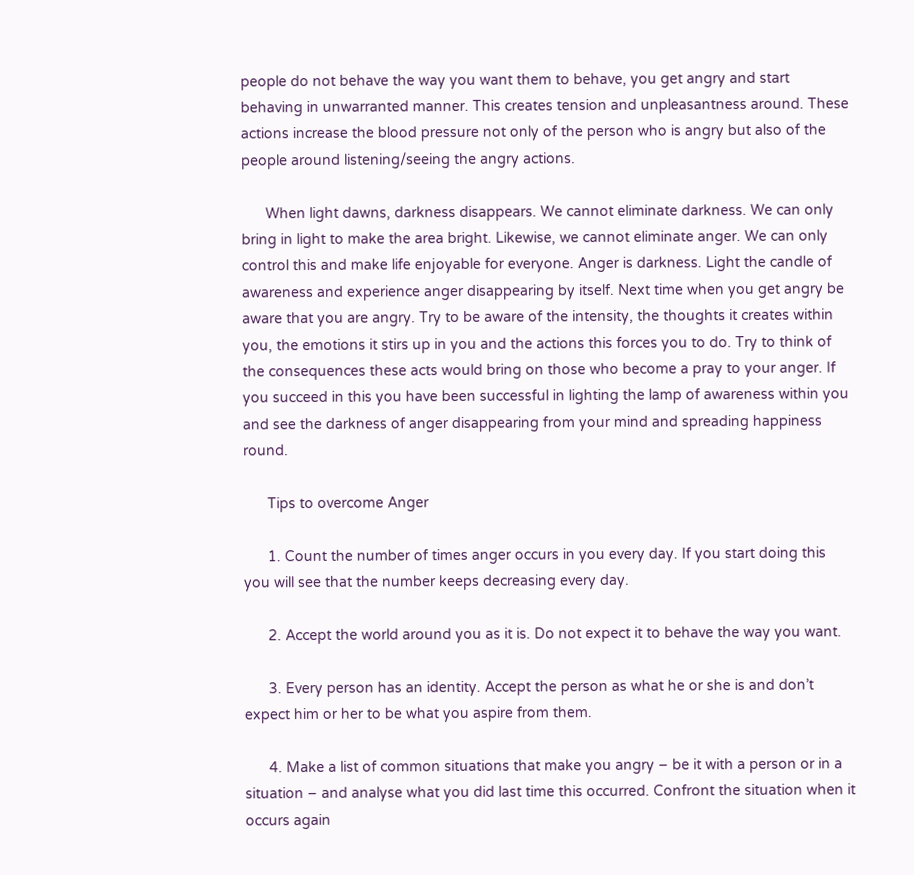people do not behave the way you want them to behave, you get angry and start behaving in unwarranted manner. This creates tension and unpleasantness around. These actions increase the blood pressure not only of the person who is angry but also of the people around listening/seeing the angry actions.

      When light dawns, darkness disappears. We cannot eliminate darkness. We can only bring in light to make the area bright. Likewise, we cannot eliminate anger. We can only control this and make life enjoyable for everyone. Anger is darkness. Light the candle of awareness and experience anger disappearing by itself. Next time when you get angry be aware that you are angry. Try to be aware of the intensity, the thoughts it creates within you, the emotions it stirs up in you and the actions this forces you to do. Try to think of the consequences these acts would bring on those who become a pray to your anger. If you succeed in this you have been successful in lighting the lamp of awareness within you and see the darkness of anger disappearing from your mind and spreading happiness round.

      Tips to overcome Anger

      1. Count the number of times anger occurs in you every day. If you start doing this you will see that the number keeps decreasing every day.

      2. Accept the world around you as it is. Do not expect it to behave the way you want.

      3. Every person has an identity. Accept the person as what he or she is and don’t expect him or her to be what you aspire from them.

      4. Make a list of common situations that make you angry – be it with a person or in a situation – and analyse what you did last time this occurred. Confront the situation when it occurs again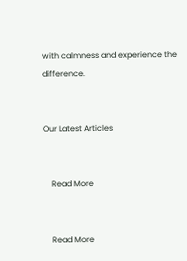with calmness and experience the difference.


Our Latest Articles


    Read More


    Read More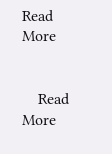Read More


    Read More